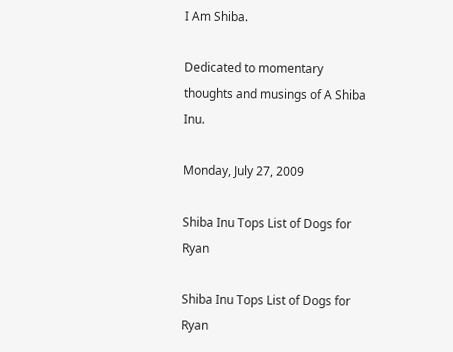I Am Shiba.

Dedicated to momentary thoughts and musings of A Shiba Inu.

Monday, July 27, 2009

Shiba Inu Tops List of Dogs for Ryan

Shiba Inu Tops List of Dogs for Ryan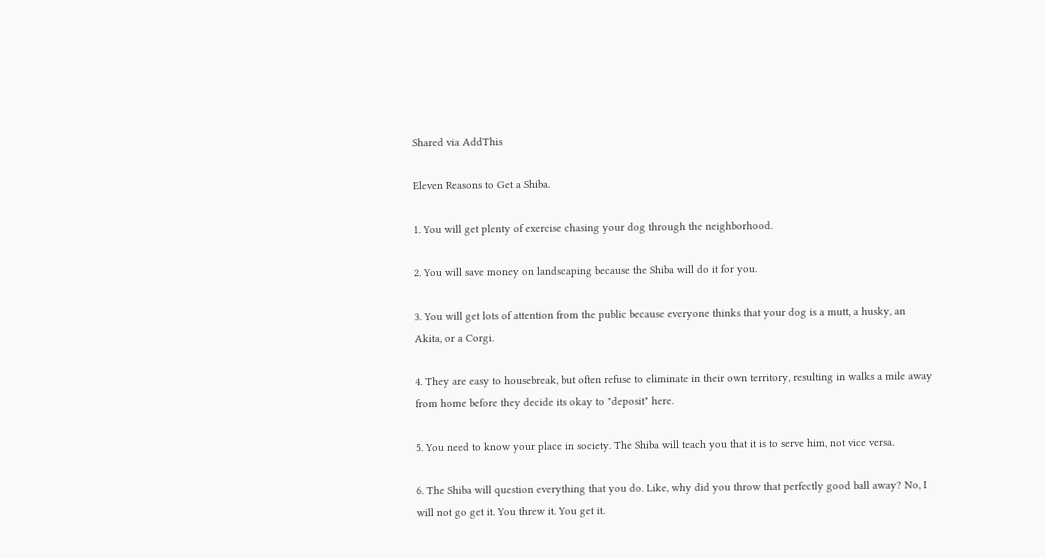Shared via AddThis

Eleven Reasons to Get a Shiba.

1. You will get plenty of exercise chasing your dog through the neighborhood.

2. You will save money on landscaping because the Shiba will do it for you.

3. You will get lots of attention from the public because everyone thinks that your dog is a mutt, a husky, an Akita, or a Corgi.

4. They are easy to housebreak, but often refuse to eliminate in their own territory, resulting in walks a mile away from home before they decide its okay to "deposit" here.

5. You need to know your place in society. The Shiba will teach you that it is to serve him, not vice versa.

6. The Shiba will question everything that you do. Like, why did you throw that perfectly good ball away? No, I will not go get it. You threw it. You get it.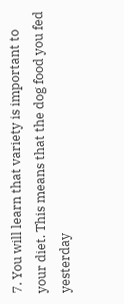7. You will learn that variety is important to your diet. This means that the dog food you fed yesterday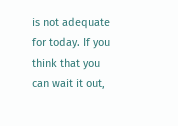is not adequate for today. If you think that you can wait it out,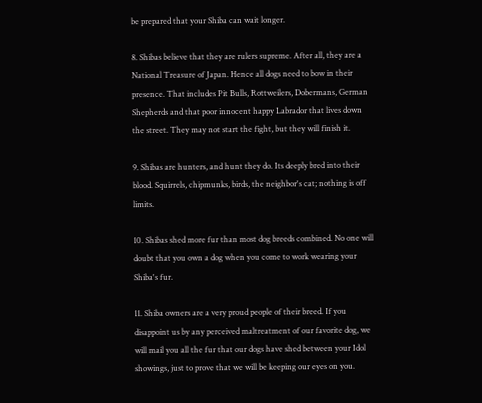be prepared that your Shiba can wait longer.

8. Shibas believe that they are rulers supreme. After all, they are a National Treasure of Japan. Hence all dogs need to bow in their presence. That includes Pit Bulls, Rottweilers, Dobermans, German Shepherds and that poor innocent happy Labrador that lives down the street. They may not start the fight, but they will finish it.

9. Shibas are hunters, and hunt they do. Its deeply bred into their blood. Squirrels, chipmunks, birds, the neighbor's cat; nothing is off limits.

10. Shibas shed more fur than most dog breeds combined. No one will doubt that you own a dog when you come to work wearing your Shiba's fur.

11. Shiba owners are a very proud people of their breed. If you disappoint us by any perceived maltreatment of our favorite dog, we will mail you all the fur that our dogs have shed between your Idol showings, just to prove that we will be keeping our eyes on you.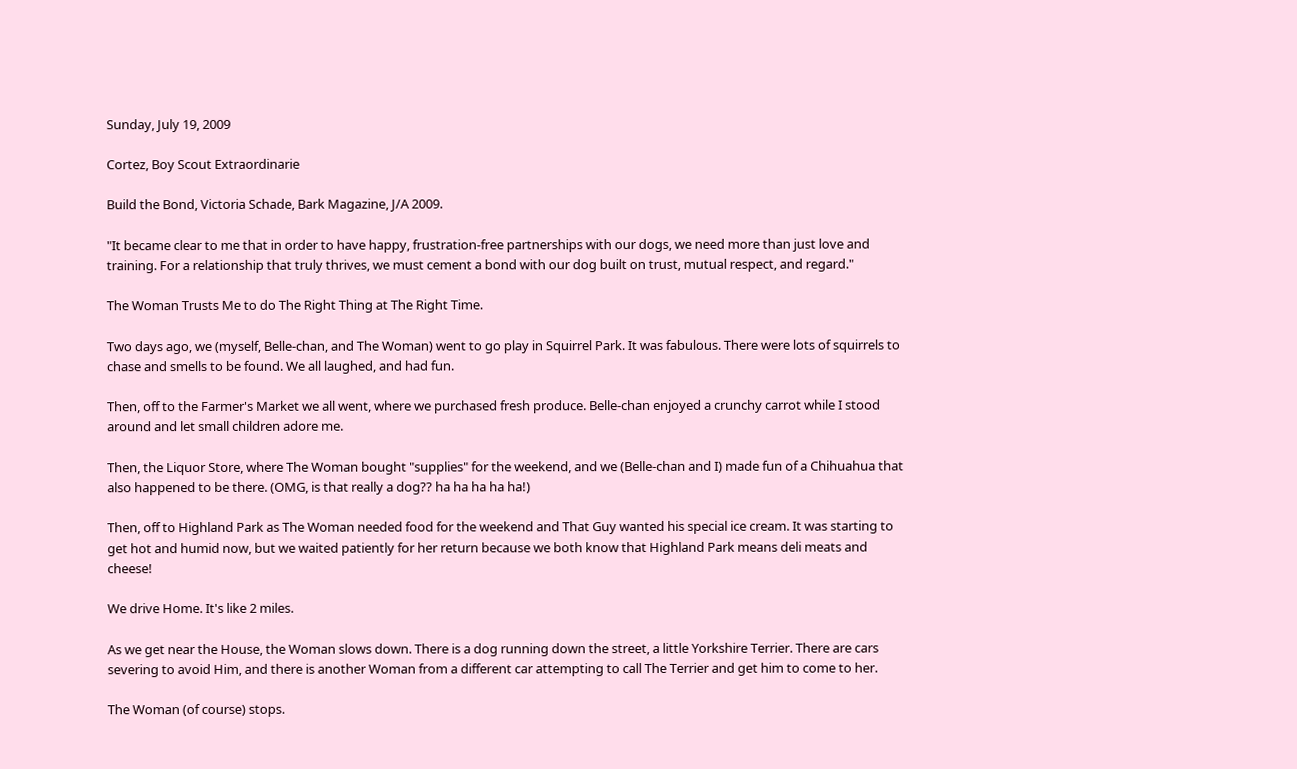Sunday, July 19, 2009

Cortez, Boy Scout Extraordinarie

Build the Bond, Victoria Schade, Bark Magazine, J/A 2009.

"It became clear to me that in order to have happy, frustration-free partnerships with our dogs, we need more than just love and training. For a relationship that truly thrives, we must cement a bond with our dog built on trust, mutual respect, and regard."

The Woman Trusts Me to do The Right Thing at The Right Time.

Two days ago, we (myself, Belle-chan, and The Woman) went to go play in Squirrel Park. It was fabulous. There were lots of squirrels to chase and smells to be found. We all laughed, and had fun.

Then, off to the Farmer's Market we all went, where we purchased fresh produce. Belle-chan enjoyed a crunchy carrot while I stood around and let small children adore me.

Then, the Liquor Store, where The Woman bought "supplies" for the weekend, and we (Belle-chan and I) made fun of a Chihuahua that also happened to be there. (OMG, is that really a dog?? ha ha ha ha ha!)

Then, off to Highland Park as The Woman needed food for the weekend and That Guy wanted his special ice cream. It was starting to get hot and humid now, but we waited patiently for her return because we both know that Highland Park means deli meats and cheese!

We drive Home. It's like 2 miles.

As we get near the House, the Woman slows down. There is a dog running down the street, a little Yorkshire Terrier. There are cars severing to avoid Him, and there is another Woman from a different car attempting to call The Terrier and get him to come to her.

The Woman (of course) stops.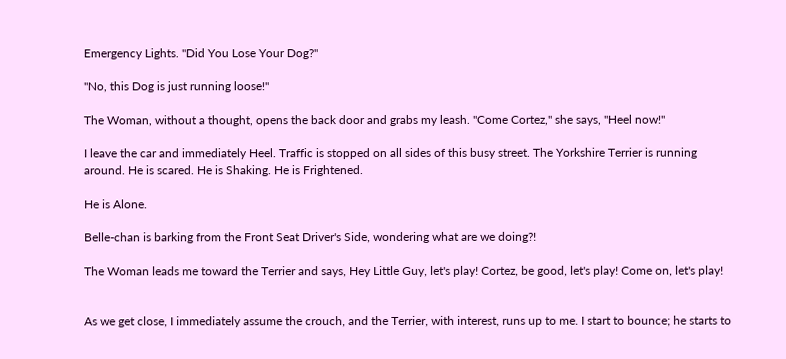Emergency Lights. "Did You Lose Your Dog?"

"No, this Dog is just running loose!"

The Woman, without a thought, opens the back door and grabs my leash. "Come Cortez," she says, "Heel now!"

I leave the car and immediately Heel. Traffic is stopped on all sides of this busy street. The Yorkshire Terrier is running around. He is scared. He is Shaking. He is Frightened.

He is Alone.

Belle-chan is barking from the Front Seat Driver's Side, wondering what are we doing?!

The Woman leads me toward the Terrier and says, Hey Little Guy, let's play! Cortez, be good, let's play! Come on, let's play!


As we get close, I immediately assume the crouch, and the Terrier, with interest, runs up to me. I start to bounce; he starts to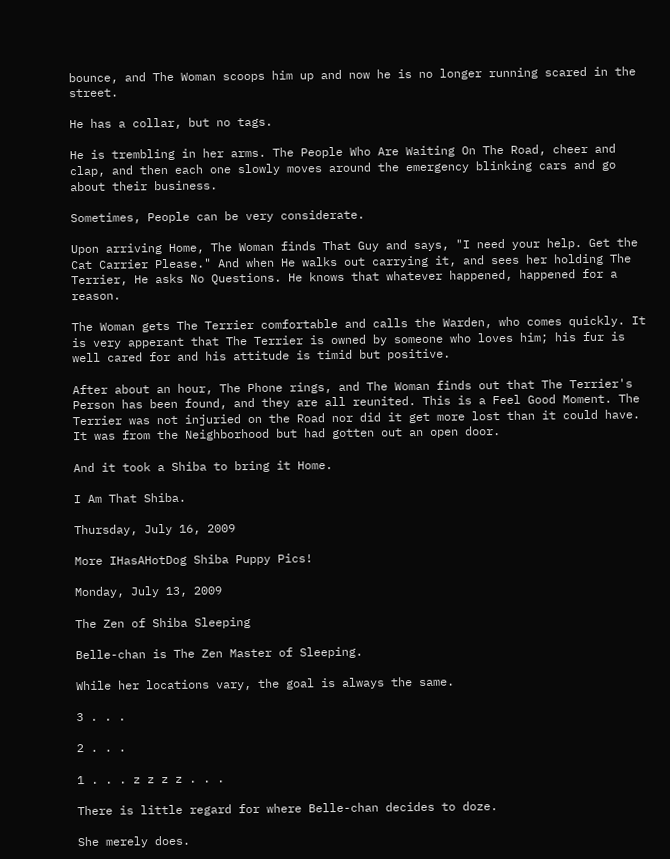bounce, and The Woman scoops him up and now he is no longer running scared in the street.

He has a collar, but no tags.

He is trembling in her arms. The People Who Are Waiting On The Road, cheer and clap, and then each one slowly moves around the emergency blinking cars and go about their business.

Sometimes, People can be very considerate.

Upon arriving Home, The Woman finds That Guy and says, "I need your help. Get the Cat Carrier Please." And when He walks out carrying it, and sees her holding The Terrier, He asks No Questions. He knows that whatever happened, happened for a reason.

The Woman gets The Terrier comfortable and calls the Warden, who comes quickly. It is very apperant that The Terrier is owned by someone who loves him; his fur is well cared for and his attitude is timid but positive.

After about an hour, The Phone rings, and The Woman finds out that The Terrier's Person has been found, and they are all reunited. This is a Feel Good Moment. The Terrier was not injuried on the Road nor did it get more lost than it could have. It was from the Neighborhood but had gotten out an open door.

And it took a Shiba to bring it Home.

I Am That Shiba.

Thursday, July 16, 2009

More IHasAHotDog Shiba Puppy Pics!

Monday, July 13, 2009

The Zen of Shiba Sleeping

Belle-chan is The Zen Master of Sleeping.

While her locations vary, the goal is always the same.

3 . . .

2 . . .

1 . . . z z z z . . .

There is little regard for where Belle-chan decides to doze.

She merely does.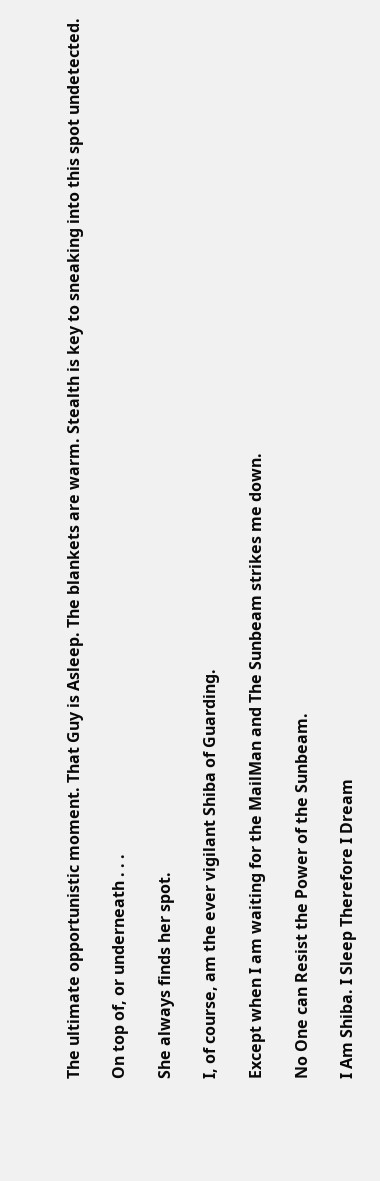The ultimate opportunistic moment. That Guy is Asleep. The blankets are warm. Stealth is key to sneaking into this spot undetected.

On top of, or underneath . . .

She always finds her spot.

I, of course, am the ever vigilant Shiba of Guarding.

Except when I am waiting for the MailMan and The Sunbeam strikes me down.

No One can Resist the Power of the Sunbeam.

I Am Shiba. I Sleep Therefore I Dream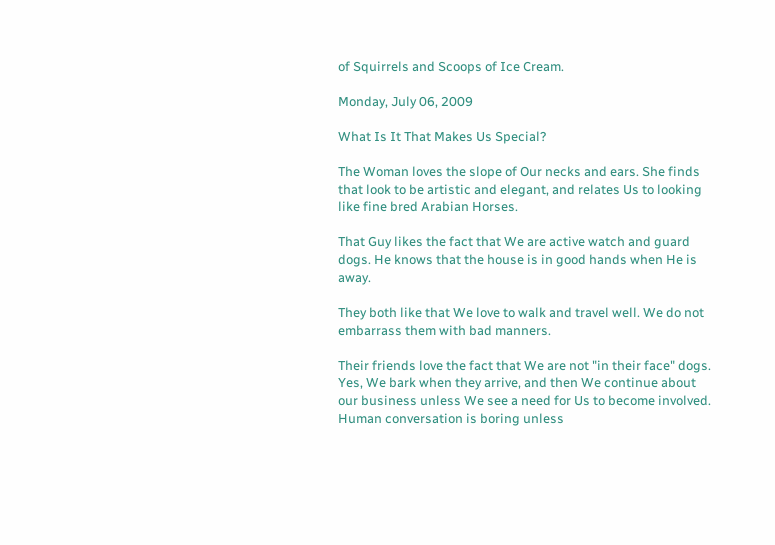of Squirrels and Scoops of Ice Cream.

Monday, July 06, 2009

What Is It That Makes Us Special?

The Woman loves the slope of Our necks and ears. She finds that look to be artistic and elegant, and relates Us to looking like fine bred Arabian Horses.

That Guy likes the fact that We are active watch and guard dogs. He knows that the house is in good hands when He is away.

They both like that We love to walk and travel well. We do not embarrass them with bad manners.

Their friends love the fact that We are not "in their face" dogs. Yes, We bark when they arrive, and then We continue about our business unless We see a need for Us to become involved. Human conversation is boring unless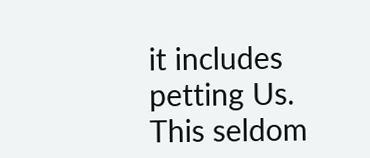it includes petting Us. This seldom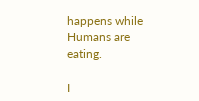happens while Humans are eating.

I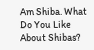Am Shiba. What Do You Like About Shibas?